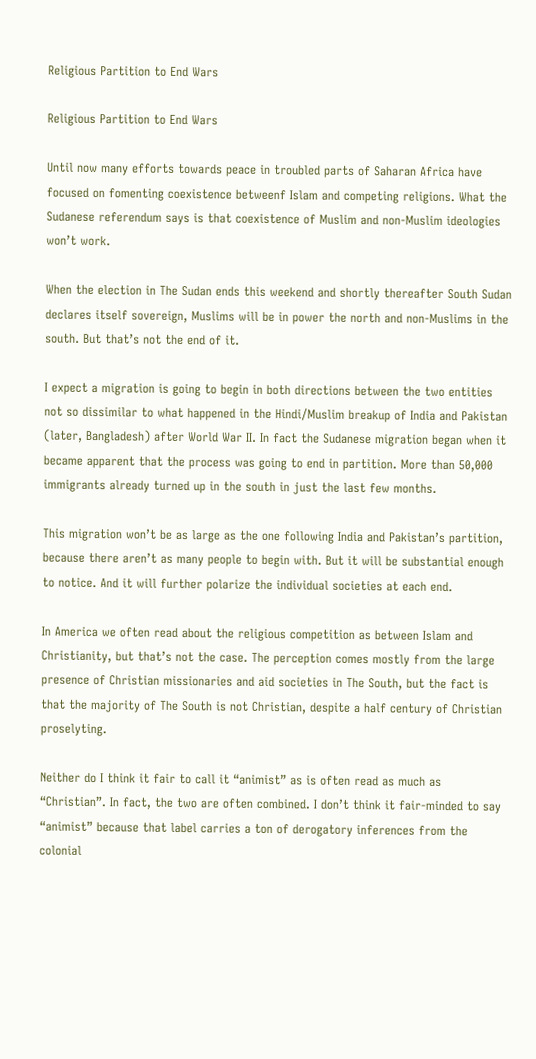Religious Partition to End Wars

Religious Partition to End Wars

Until now many efforts towards peace in troubled parts of Saharan Africa have focused on fomenting coexistence betweenf Islam and competing religions. What the Sudanese referendum says is that coexistence of Muslim and non-Muslim ideologies won’t work.

When the election in The Sudan ends this weekend and shortly thereafter South Sudan declares itself sovereign, Muslims will be in power the north and non-Muslims in the south. But that’s not the end of it.

I expect a migration is going to begin in both directions between the two entities not so dissimilar to what happened in the Hindi/Muslim breakup of India and Pakistan (later, Bangladesh) after World War II. In fact the Sudanese migration began when it became apparent that the process was going to end in partition. More than 50,000 immigrants already turned up in the south in just the last few months.

This migration won’t be as large as the one following India and Pakistan’s partition, because there aren’t as many people to begin with. But it will be substantial enough to notice. And it will further polarize the individual societies at each end.

In America we often read about the religious competition as between Islam and Christianity, but that’s not the case. The perception comes mostly from the large presence of Christian missionaries and aid societies in The South, but the fact is that the majority of The South is not Christian, despite a half century of Christian proselyting.

Neither do I think it fair to call it “animist” as is often read as much as “Christian”. In fact, the two are often combined. I don’t think it fair-minded to say “animist” because that label carries a ton of derogatory inferences from the colonial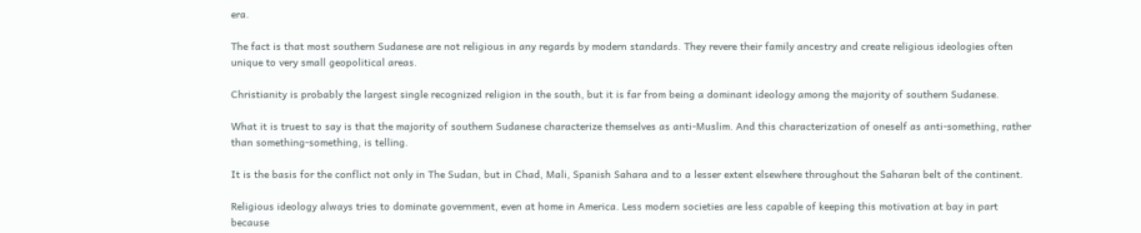era.

The fact is that most southern Sudanese are not religious in any regards by modern standards. They revere their family ancestry and create religious ideologies often unique to very small geopolitical areas.

Christianity is probably the largest single recognized religion in the south, but it is far from being a dominant ideology among the majority of southern Sudanese.

What it is truest to say is that the majority of southern Sudanese characterize themselves as anti-Muslim. And this characterization of oneself as anti-something, rather than something-something, is telling.

It is the basis for the conflict not only in The Sudan, but in Chad, Mali, Spanish Sahara and to a lesser extent elsewhere throughout the Saharan belt of the continent.

Religious ideology always tries to dominate government, even at home in America. Less modern societies are less capable of keeping this motivation at bay in part because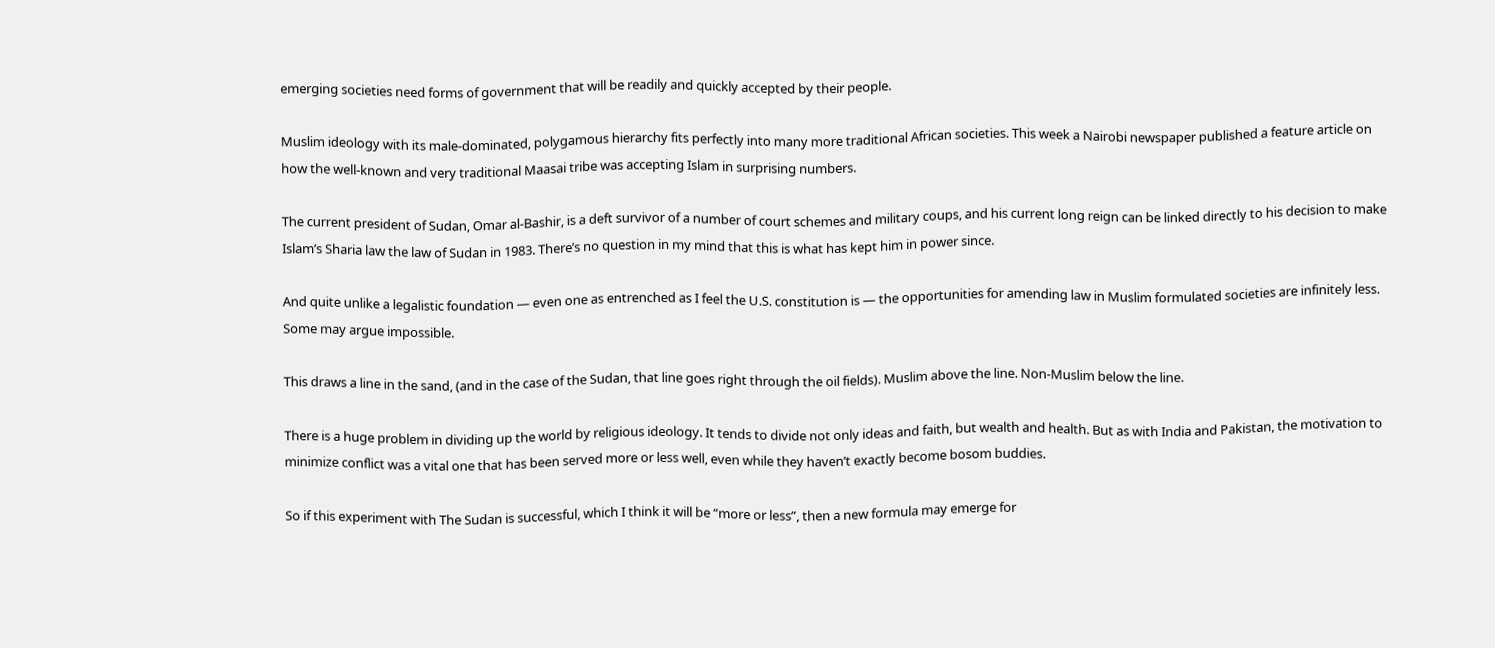emerging societies need forms of government that will be readily and quickly accepted by their people.

Muslim ideology with its male-dominated, polygamous hierarchy fits perfectly into many more traditional African societies. This week a Nairobi newspaper published a feature article on how the well-known and very traditional Maasai tribe was accepting Islam in surprising numbers.

The current president of Sudan, Omar al-Bashir, is a deft survivor of a number of court schemes and military coups, and his current long reign can be linked directly to his decision to make Islam’s Sharia law the law of Sudan in 1983. There’s no question in my mind that this is what has kept him in power since.

And quite unlike a legalistic foundation — even one as entrenched as I feel the U.S. constitution is — the opportunities for amending law in Muslim formulated societies are infinitely less. Some may argue impossible.

This draws a line in the sand, (and in the case of the Sudan, that line goes right through the oil fields). Muslim above the line. Non-Muslim below the line.

There is a huge problem in dividing up the world by religious ideology. It tends to divide not only ideas and faith, but wealth and health. But as with India and Pakistan, the motivation to minimize conflict was a vital one that has been served more or less well, even while they haven’t exactly become bosom buddies.

So if this experiment with The Sudan is successful, which I think it will be “more or less”, then a new formula may emerge for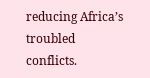reducing Africa’s troubled conflicts.